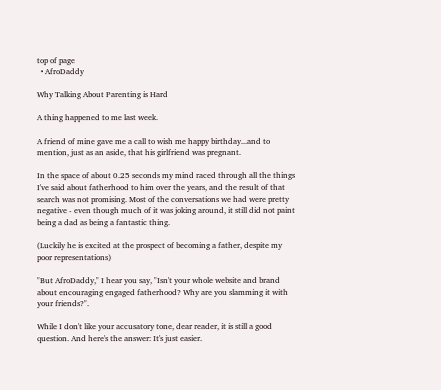top of page
  • AfroDaddy

Why Talking About Parenting is Hard

A thing happened to me last week.

A friend of mine gave me a call to wish me happy birthday...and to mention, just as an aside, that his girlfriend was pregnant.

In the space of about 0.25 seconds my mind raced through all the things I've said about fatherhood to him over the years, and the result of that search was not promising. Most of the conversations we had were pretty negative - even though much of it was joking around, it still did not paint being a dad as being a fantastic thing.

(Luckily he is excited at the prospect of becoming a father, despite my poor representations)

"But AfroDaddy," I hear you say, "Isn't your whole website and brand about encouraging engaged fatherhood? Why are you slamming it with your friends?".

While I don't like your accusatory tone, dear reader, it is still a good question. And here's the answer: It's just easier.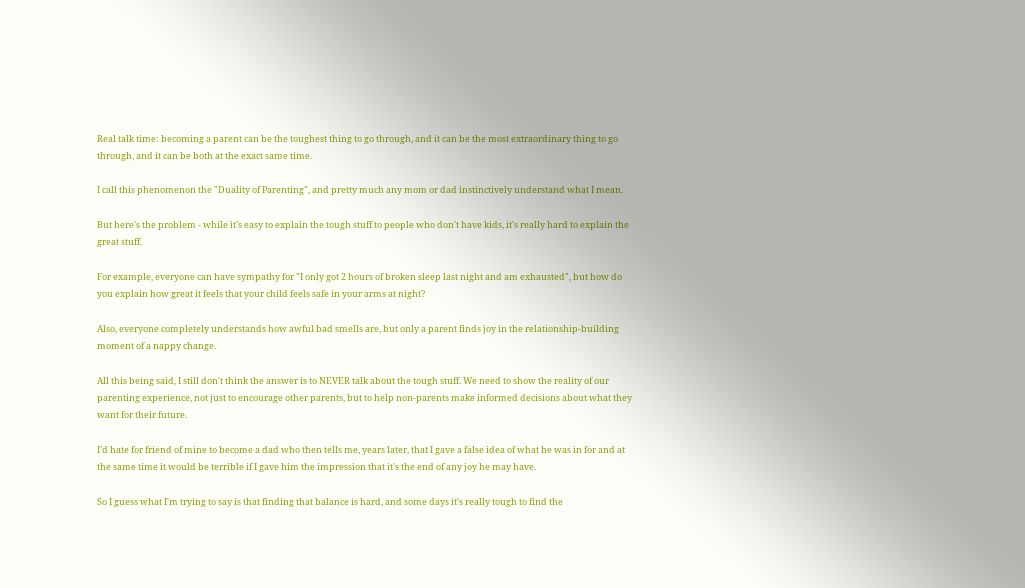Real talk time: becoming a parent can be the toughest thing to go through, and it can be the most extraordinary thing to go through, and it can be both at the exact same time.

I call this phenomenon the "Duality of Parenting", and pretty much any mom or dad instinctively understand what I mean.

But here's the problem - while it's easy to explain the tough stuff to people who don't have kids, it's really hard to explain the great stuff.

For example, everyone can have sympathy for "I only got 2 hours of broken sleep last night and am exhausted", but how do you explain how great it feels that your child feels safe in your arms at night?

Also, everyone completely understands how awful bad smells are, but only a parent finds joy in the relationship-building moment of a nappy change.

All this being said, I still don't think the answer is to NEVER talk about the tough stuff. We need to show the reality of our parenting experience, not just to encourage other parents, but to help non-parents make informed decisions about what they want for their future.

I'd hate for friend of mine to become a dad who then tells me, years later, that I gave a false idea of what he was in for and at the same time it would be terrible if I gave him the impression that it's the end of any joy he may have.

So I guess what I'm trying to say is that finding that balance is hard, and some days it's really tough to find the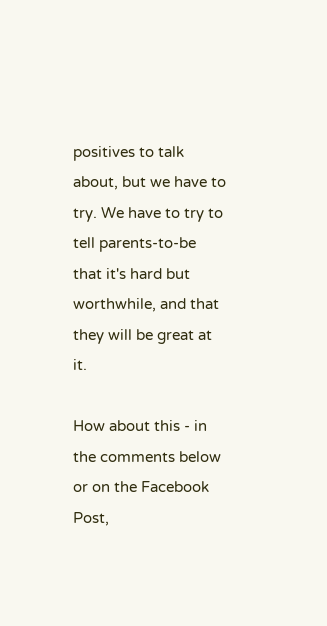positives to talk about, but we have to try. We have to try to tell parents-to-be that it's hard but worthwhile, and that they will be great at it.

How about this - in the comments below or on the Facebook Post,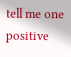tell me one positive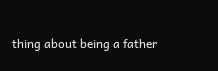thing about being a father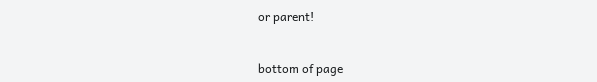or parent!


bottom of page